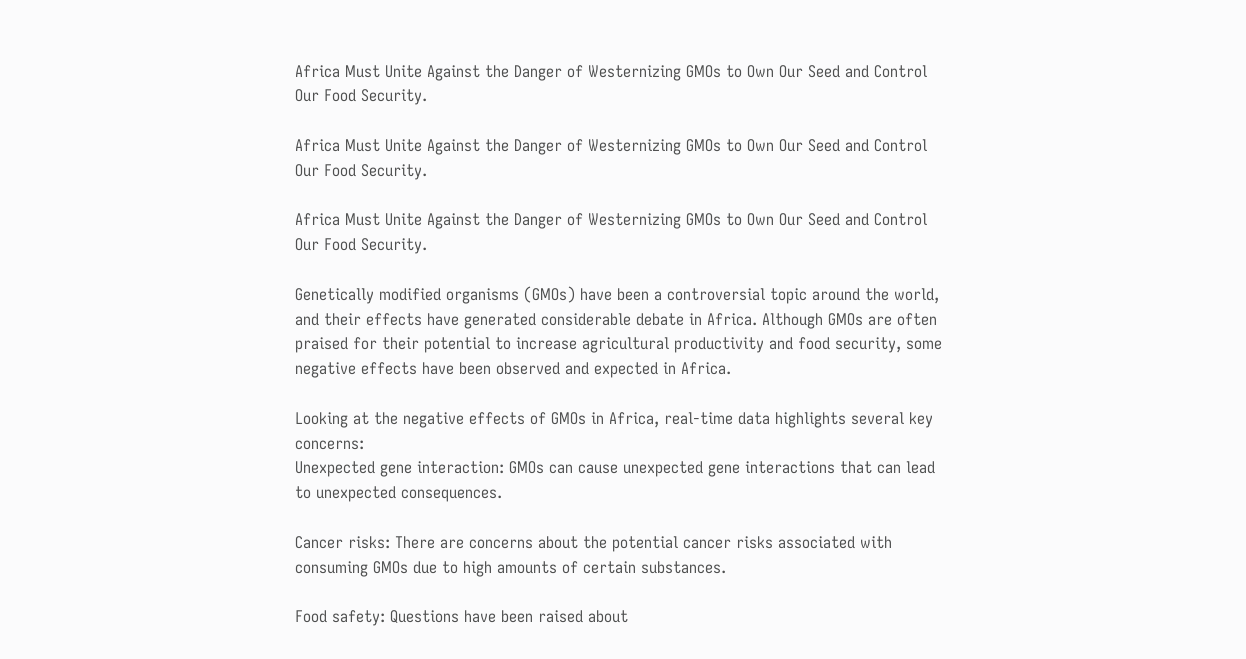Africa Must Unite Against the Danger of Westernizing GMOs to Own Our Seed and Control Our Food Security.

Africa Must Unite Against the Danger of Westernizing GMOs to Own Our Seed and Control Our Food Security.

Africa Must Unite Against the Danger of Westernizing GMOs to Own Our Seed and Control Our Food Security.

Genetically modified organisms (GMOs) have been a controversial topic around the world, and their effects have generated considerable debate in Africa. Although GMOs are often praised for their potential to increase agricultural productivity and food security, some negative effects have been observed and expected in Africa.

Looking at the negative effects of GMOs in Africa, real-time data highlights several key concerns:
Unexpected gene interaction: GMOs can cause unexpected gene interactions that can lead to unexpected consequences.

Cancer risks: There are concerns about the potential cancer risks associated with consuming GMOs due to high amounts of certain substances.

Food safety: Questions have been raised about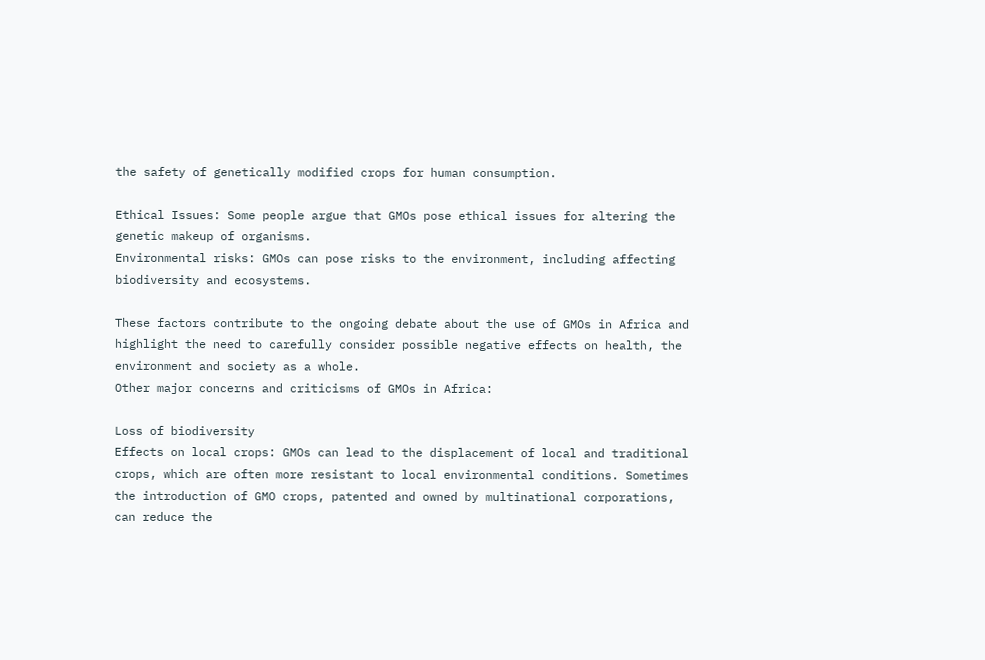the safety of genetically modified crops for human consumption.

Ethical Issues: Some people argue that GMOs pose ethical issues for altering the genetic makeup of organisms.
Environmental risks: GMOs can pose risks to the environment, including affecting biodiversity and ecosystems.

These factors contribute to the ongoing debate about the use of GMOs in Africa and highlight the need to carefully consider possible negative effects on health, the environment and society as a whole.
Other major concerns and criticisms of GMOs in Africa:

Loss of biodiversity
Effects on local crops: GMOs can lead to the displacement of local and traditional crops, which are often more resistant to local environmental conditions. Sometimes the introduction of GMO crops, patented and owned by multinational corporations, can reduce the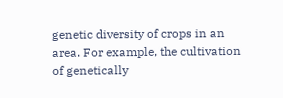genetic diversity of crops in an area. For example, the cultivation of genetically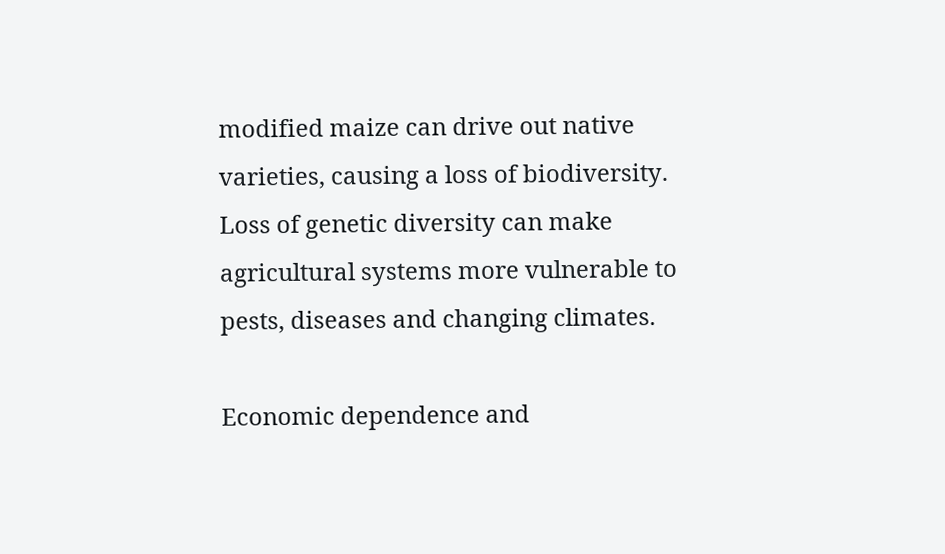modified maize can drive out native varieties, causing a loss of biodiversity. Loss of genetic diversity can make agricultural systems more vulnerable to pests, diseases and changing climates.

Economic dependence and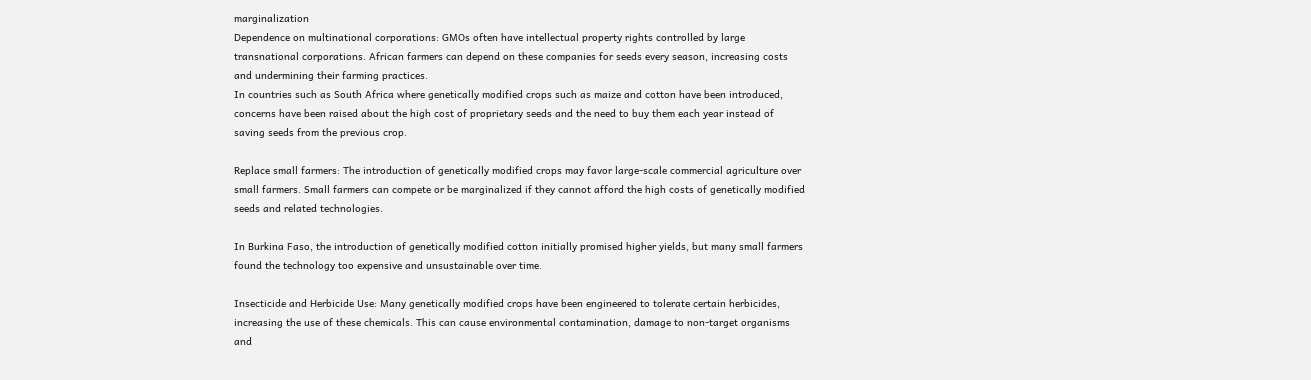marginalization
Dependence on multinational corporations: GMOs often have intellectual property rights controlled by large transnational corporations. African farmers can depend on these companies for seeds every season, increasing costs and undermining their farming practices.
In countries such as South Africa where genetically modified crops such as maize and cotton have been introduced, concerns have been raised about the high cost of proprietary seeds and the need to buy them each year instead of saving seeds from the previous crop.

Replace small farmers: The introduction of genetically modified crops may favor large-scale commercial agriculture over small farmers. Small farmers can compete or be marginalized if they cannot afford the high costs of genetically modified seeds and related technologies.

In Burkina Faso, the introduction of genetically modified cotton initially promised higher yields, but many small farmers found the technology too expensive and unsustainable over time.

Insecticide and Herbicide Use: Many genetically modified crops have been engineered to tolerate certain herbicides, increasing the use of these chemicals. This can cause environmental contamination, damage to non-target organisms and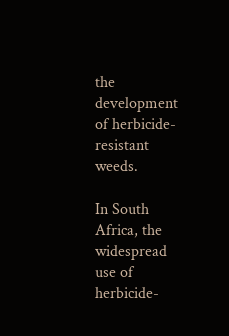the development of herbicide-resistant weeds.

In South Africa, the widespread use of herbicide-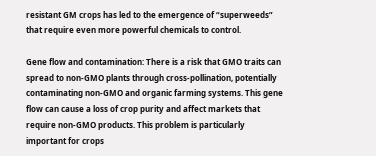resistant GM crops has led to the emergence of “superweeds” that require even more powerful chemicals to control.

Gene flow and contamination: There is a risk that GMO traits can spread to non-GMO plants through cross-pollination, potentially contaminating non-GMO and organic farming systems. This gene flow can cause a loss of crop purity and affect markets that require non-GMO products. This problem is particularly important for crops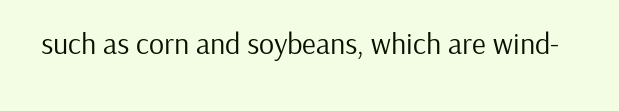such as corn and soybeans, which are wind-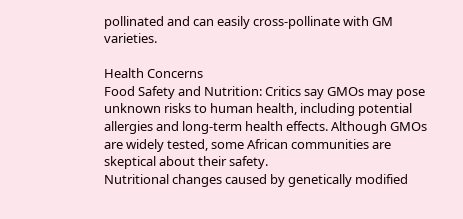pollinated and can easily cross-pollinate with GM varieties.

Health Concerns
Food Safety and Nutrition: Critics say GMOs may pose unknown risks to human health, including potential allergies and long-term health effects. Although GMOs are widely tested, some African communities are skeptical about their safety.
Nutritional changes caused by genetically modified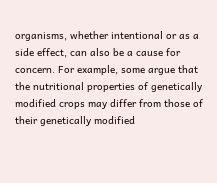organisms, whether intentional or as a side effect, can also be a cause for concern. For example, some argue that the nutritional properties of genetically modified crops may differ from those of their genetically modified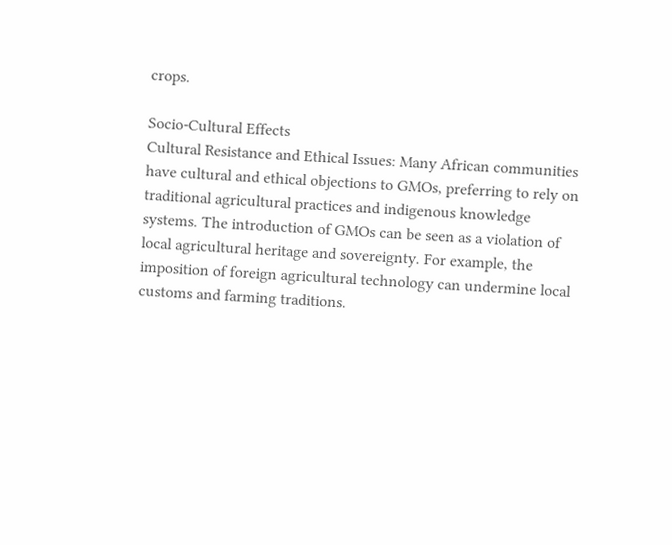crops.

Socio-Cultural Effects
Cultural Resistance and Ethical Issues: Many African communities have cultural and ethical objections to GMOs, preferring to rely on traditional agricultural practices and indigenous knowledge systems. The introduction of GMOs can be seen as a violation of local agricultural heritage and sovereignty. For example, the imposition of foreign agricultural technology can undermine local customs and farming traditions.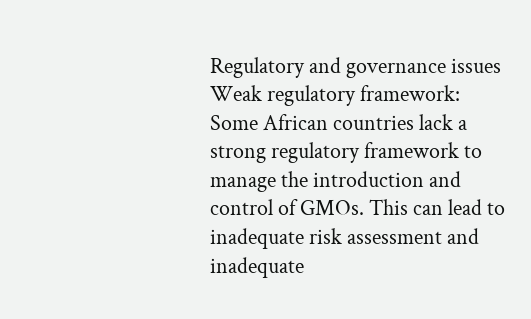Regulatory and governance issues
Weak regulatory framework: Some African countries lack a strong regulatory framework to manage the introduction and control of GMOs. This can lead to inadequate risk assessment and inadequate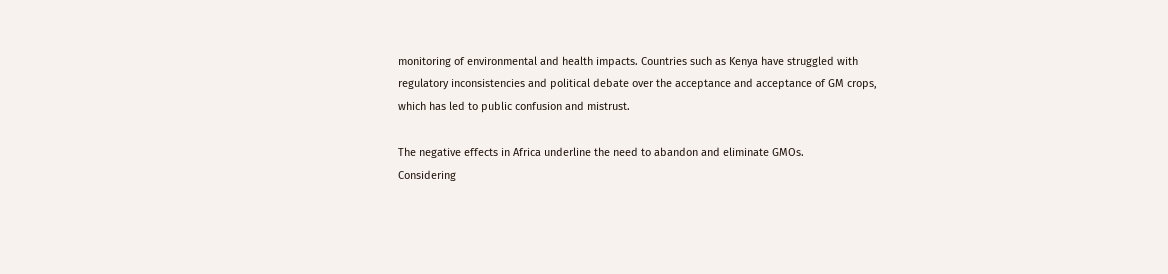monitoring of environmental and health impacts. Countries such as Kenya have struggled with regulatory inconsistencies and political debate over the acceptance and acceptance of GM crops, which has led to public confusion and mistrust.

The negative effects in Africa underline the need to abandon and eliminate GMOs.
Considering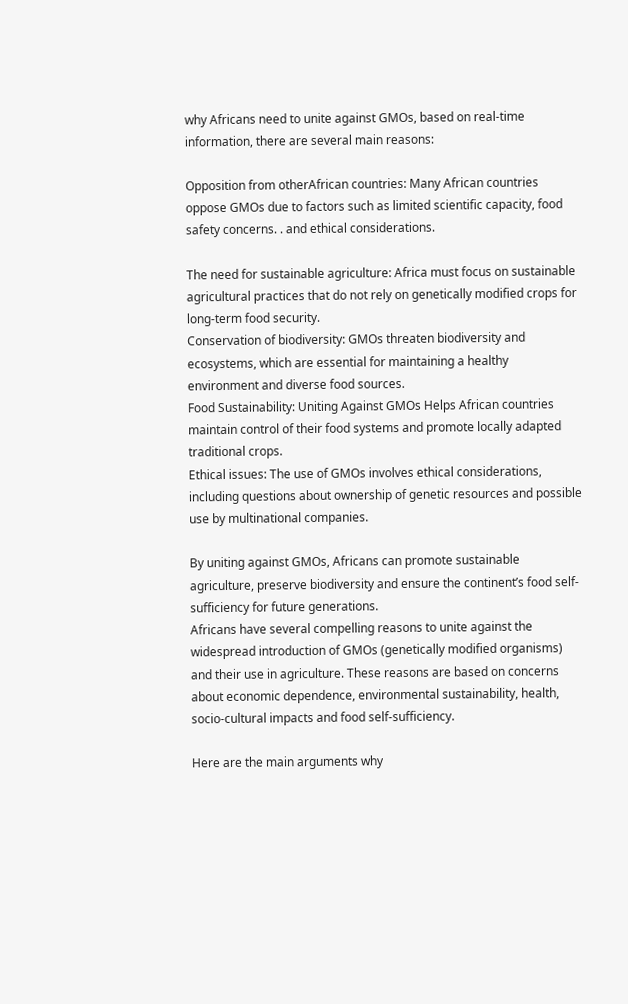why Africans need to unite against GMOs, based on real-time information, there are several main reasons:

Opposition from otherAfrican countries: Many African countries oppose GMOs due to factors such as limited scientific capacity, food safety concerns. . and ethical considerations.

The need for sustainable agriculture: Africa must focus on sustainable agricultural practices that do not rely on genetically modified crops for long-term food security.
Conservation of biodiversity: GMOs threaten biodiversity and ecosystems, which are essential for maintaining a healthy environment and diverse food sources.
Food Sustainability: Uniting Against GMOs Helps African countries maintain control of their food systems and promote locally adapted traditional crops.
Ethical issues: The use of GMOs involves ethical considerations, including questions about ownership of genetic resources and possible use by multinational companies.

By uniting against GMOs, Africans can promote sustainable agriculture, preserve biodiversity and ensure the continent’s food self-sufficiency for future generations.
Africans have several compelling reasons to unite against the widespread introduction of GMOs (genetically modified organisms) and their use in agriculture. These reasons are based on concerns about economic dependence, environmental sustainability, health, socio-cultural impacts and food self-sufficiency.

Here are the main arguments why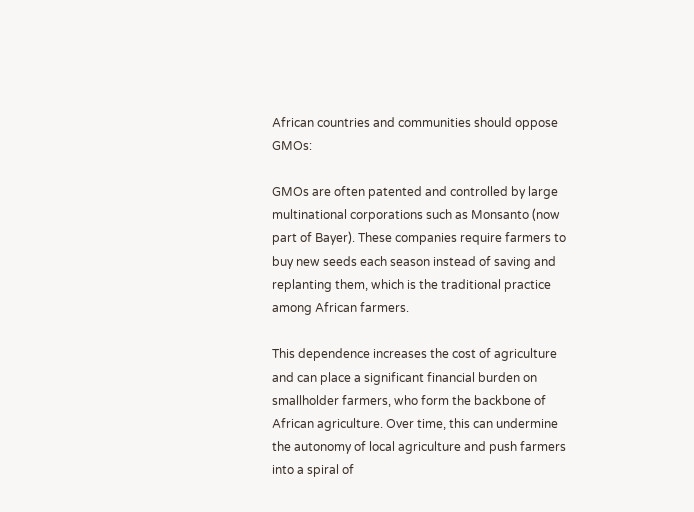African countries and communities should oppose GMOs:

GMOs are often patented and controlled by large multinational corporations such as Monsanto (now part of Bayer). These companies require farmers to buy new seeds each season instead of saving and replanting them, which is the traditional practice among African farmers.

This dependence increases the cost of agriculture and can place a significant financial burden on smallholder farmers, who form the backbone of African agriculture. Over time, this can undermine the autonomy of local agriculture and push farmers into a spiral of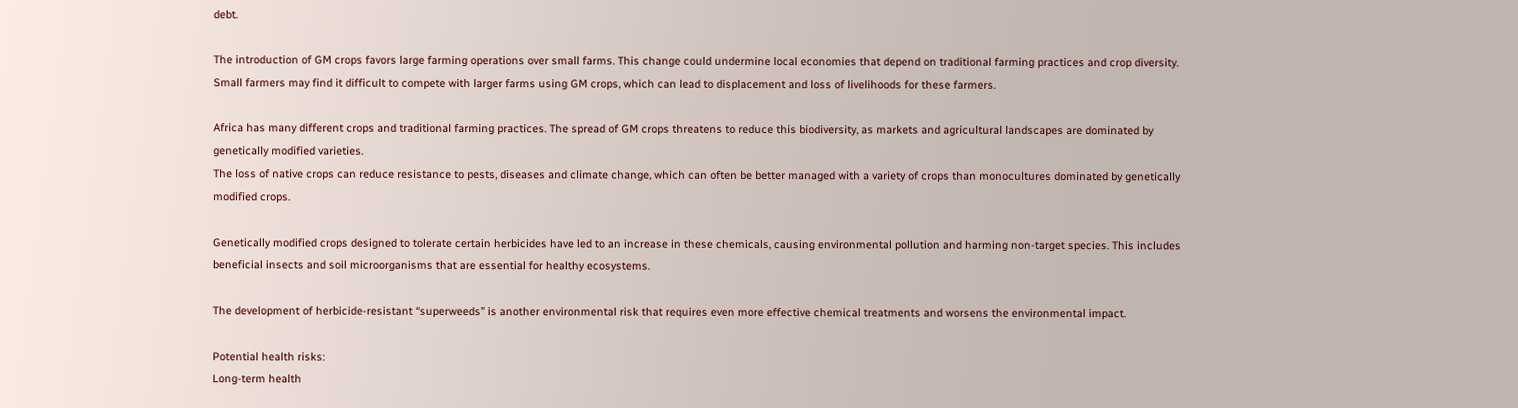debt.

The introduction of GM crops favors large farming operations over small farms. This change could undermine local economies that depend on traditional farming practices and crop diversity.
Small farmers may find it difficult to compete with larger farms using GM crops, which can lead to displacement and loss of livelihoods for these farmers.

Africa has many different crops and traditional farming practices. The spread of GM crops threatens to reduce this biodiversity, as markets and agricultural landscapes are dominated by genetically modified varieties.
The loss of native crops can reduce resistance to pests, diseases and climate change, which can often be better managed with a variety of crops than monocultures dominated by genetically modified crops.

Genetically modified crops designed to tolerate certain herbicides have led to an increase in these chemicals, causing environmental pollution and harming non-target species. This includes beneficial insects and soil microorganisms that are essential for healthy ecosystems.

The development of herbicide-resistant “superweeds” is another environmental risk that requires even more effective chemical treatments and worsens the environmental impact.

Potential health risks:
Long-term health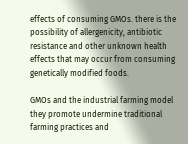effects of consuming GMOs. there is the possibility of allergenicity, antibiotic resistance and other unknown health effects that may occur from consuming genetically modified foods.

GMOs and the industrial farming model they promote undermine traditional farming practices and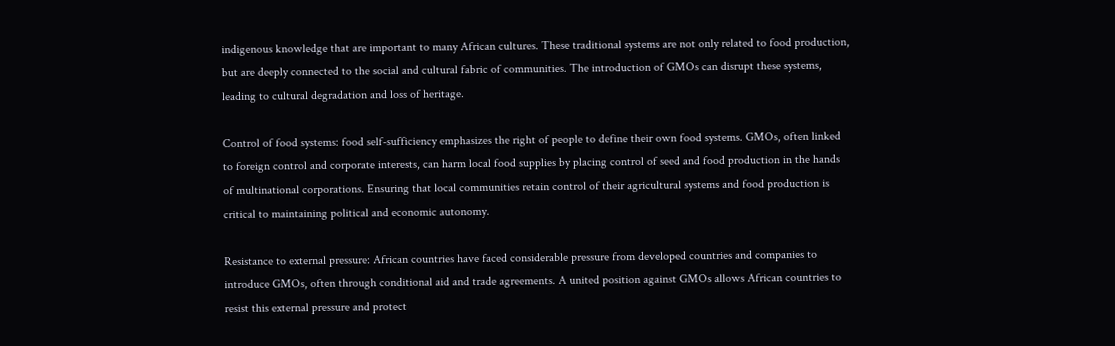indigenous knowledge that are important to many African cultures. These traditional systems are not only related to food production, but are deeply connected to the social and cultural fabric of communities. The introduction of GMOs can disrupt these systems, leading to cultural degradation and loss of heritage.

Control of food systems: food self-sufficiency emphasizes the right of people to define their own food systems. GMOs, often linked to foreign control and corporate interests, can harm local food supplies by placing control of seed and food production in the hands of multinational corporations. Ensuring that local communities retain control of their agricultural systems and food production is critical to maintaining political and economic autonomy.

Resistance to external pressure: African countries have faced considerable pressure from developed countries and companies to introduce GMOs, often through conditional aid and trade agreements. A united position against GMOs allows African countries to resist this external pressure and protect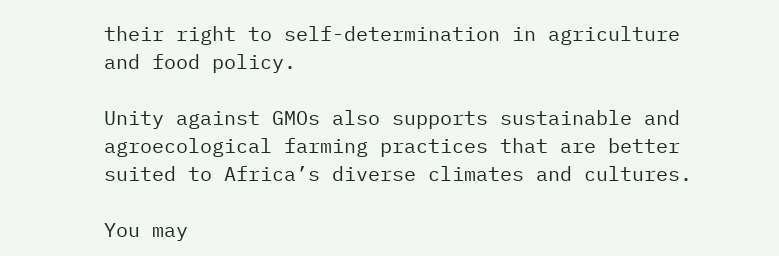their right to self-determination in agriculture and food policy.

Unity against GMOs also supports sustainable and agroecological farming practices that are better suited to Africa’s diverse climates and cultures.

You may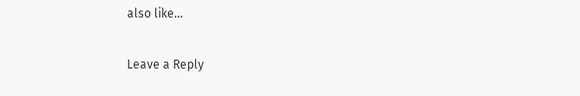also like...

Leave a Reply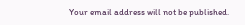Your email address will not be published.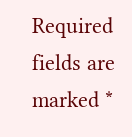Required fields are marked *